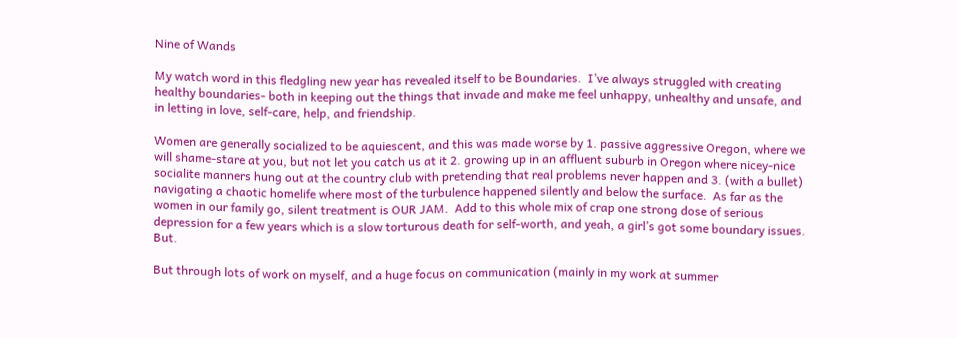Nine of Wands

My watch word in this fledgling new year has revealed itself to be Boundaries.  I’ve always struggled with creating healthy boundaries- both in keeping out the things that invade and make me feel unhappy, unhealthy and unsafe, and in letting in love, self-care, help, and friendship.

Women are generally socialized to be aquiescent, and this was made worse by 1. passive aggressive Oregon, where we will shame-stare at you, but not let you catch us at it 2. growing up in an affluent suburb in Oregon where nicey-nice socialite manners hung out at the country club with pretending that real problems never happen and 3. (with a bullet) navigating a chaotic homelife where most of the turbulence happened silently and below the surface.  As far as the women in our family go, silent treatment is OUR JAM.  Add to this whole mix of crap one strong dose of serious depression for a few years which is a slow torturous death for self-worth, and yeah, a girl’s got some boundary issues.  But.

But through lots of work on myself, and a huge focus on communication (mainly in my work at summer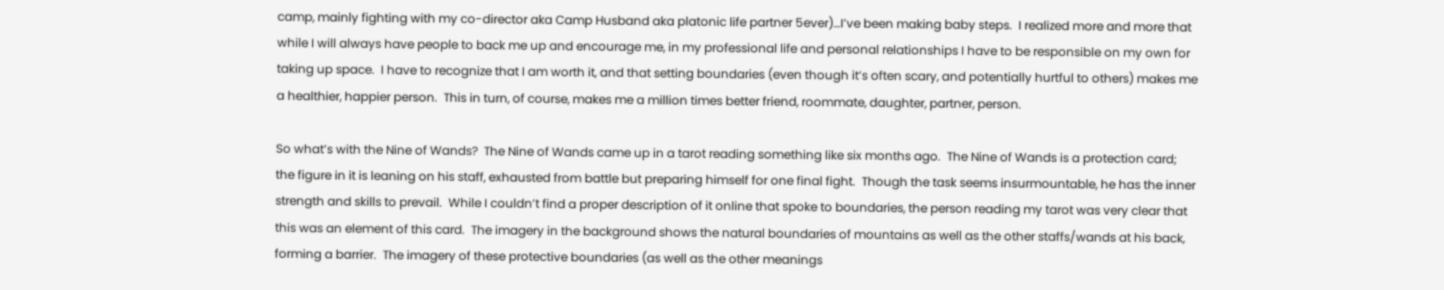camp, mainly fighting with my co-director aka Camp Husband aka platonic life partner 5ever)…I’ve been making baby steps.  I realized more and more that while I will always have people to back me up and encourage me, in my professional life and personal relationships I have to be responsible on my own for taking up space.  I have to recognize that I am worth it, and that setting boundaries (even though it’s often scary, and potentially hurtful to others) makes me a healthier, happier person.  This in turn, of course, makes me a million times better friend, roommate, daughter, partner, person.

So what’s with the Nine of Wands?  The Nine of Wands came up in a tarot reading something like six months ago.  The Nine of Wands is a protection card; the figure in it is leaning on his staff, exhausted from battle but preparing himself for one final fight.  Though the task seems insurmountable, he has the inner strength and skills to prevail.  While I couldn’t find a proper description of it online that spoke to boundaries, the person reading my tarot was very clear that this was an element of this card.  The imagery in the background shows the natural boundaries of mountains as well as the other staffs/wands at his back, forming a barrier.  The imagery of these protective boundaries (as well as the other meanings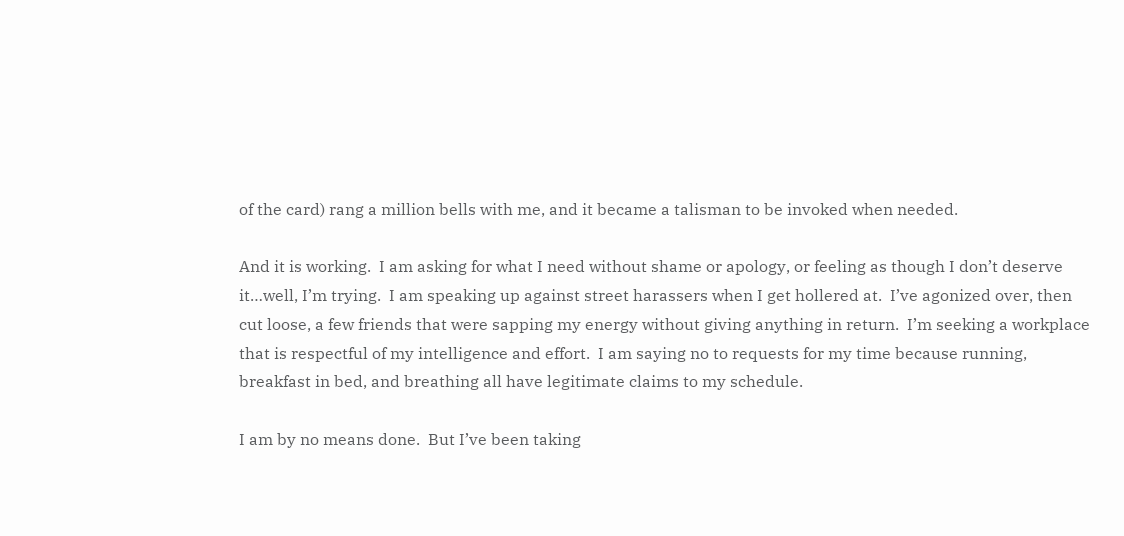of the card) rang a million bells with me, and it became a talisman to be invoked when needed.

And it is working.  I am asking for what I need without shame or apology, or feeling as though I don’t deserve it…well, I’m trying.  I am speaking up against street harassers when I get hollered at.  I’ve agonized over, then cut loose, a few friends that were sapping my energy without giving anything in return.  I’m seeking a workplace that is respectful of my intelligence and effort.  I am saying no to requests for my time because running, breakfast in bed, and breathing all have legitimate claims to my schedule.

I am by no means done.  But I’ve been taking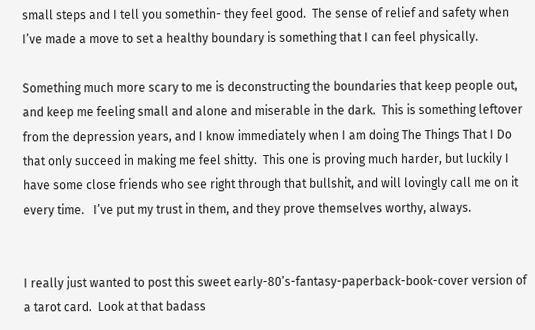small steps and I tell you somethin- they feel good.  The sense of relief and safety when I’ve made a move to set a healthy boundary is something that I can feel physically.

Something much more scary to me is deconstructing the boundaries that keep people out, and keep me feeling small and alone and miserable in the dark.  This is something leftover from the depression years, and I know immediately when I am doing The Things That I Do that only succeed in making me feel shitty.  This one is proving much harder, but luckily I have some close friends who see right through that bullshit, and will lovingly call me on it every time.   I’ve put my trust in them, and they prove themselves worthy, always.


I really just wanted to post this sweet early-80’s-fantasy-paperback-book-cover version of a tarot card.  Look at that badass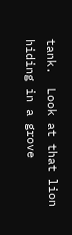tank.  Look at that lion hiding in a grove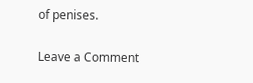of penises.

Leave a Comment